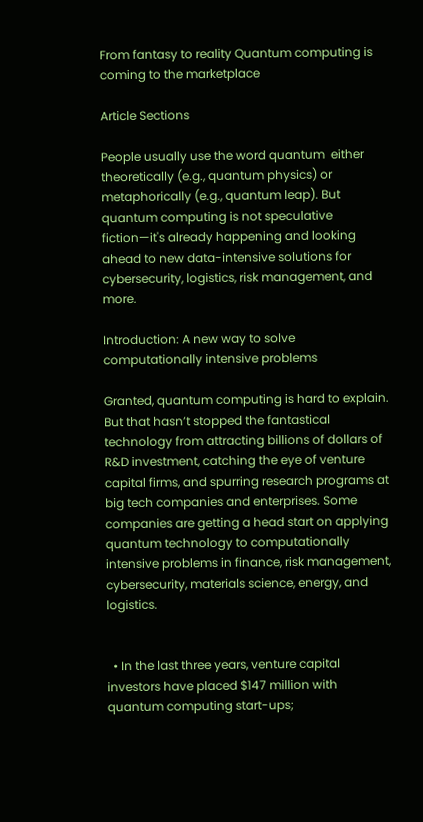From fantasy to reality Quantum computing is coming to the marketplace

Article Sections

People usually use the word quantum  either theoretically (e.g., quantum physics) or metaphorically (e.g., quantum leap). But quantum computing is not speculative fiction—it's already happening and looking ahead to new data-intensive solutions for cybersecurity, logistics, risk management, and more.

Introduction: A new way to solve computationally intensive problems

Granted, quantum computing is hard to explain. But that hasn’t stopped the fantastical technology from attracting billions of dollars of R&D investment, catching the eye of venture capital firms, and spurring research programs at big tech companies and enterprises. Some companies are getting a head start on applying quantum technology to computationally intensive problems in finance, risk management, cybersecurity, materials science, energy, and logistics.


  • In the last three years, venture capital investors have placed $147 million with quantum computing start-ups;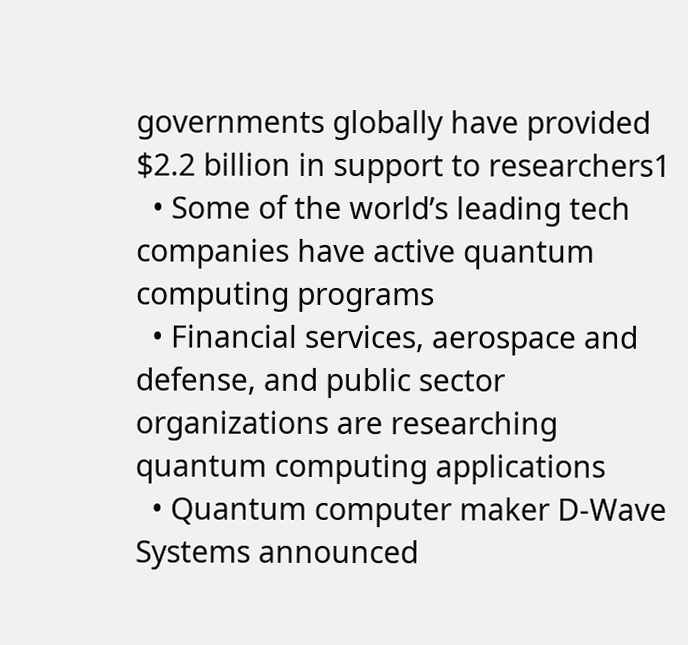governments globally have provided $2.2 billion in support to researchers1
  • Some of the world’s leading tech companies have active quantum computing programs
  • Financial services, aerospace and defense, and public sector organizations are researching quantum computing applications
  • Quantum computer maker D-Wave Systems announced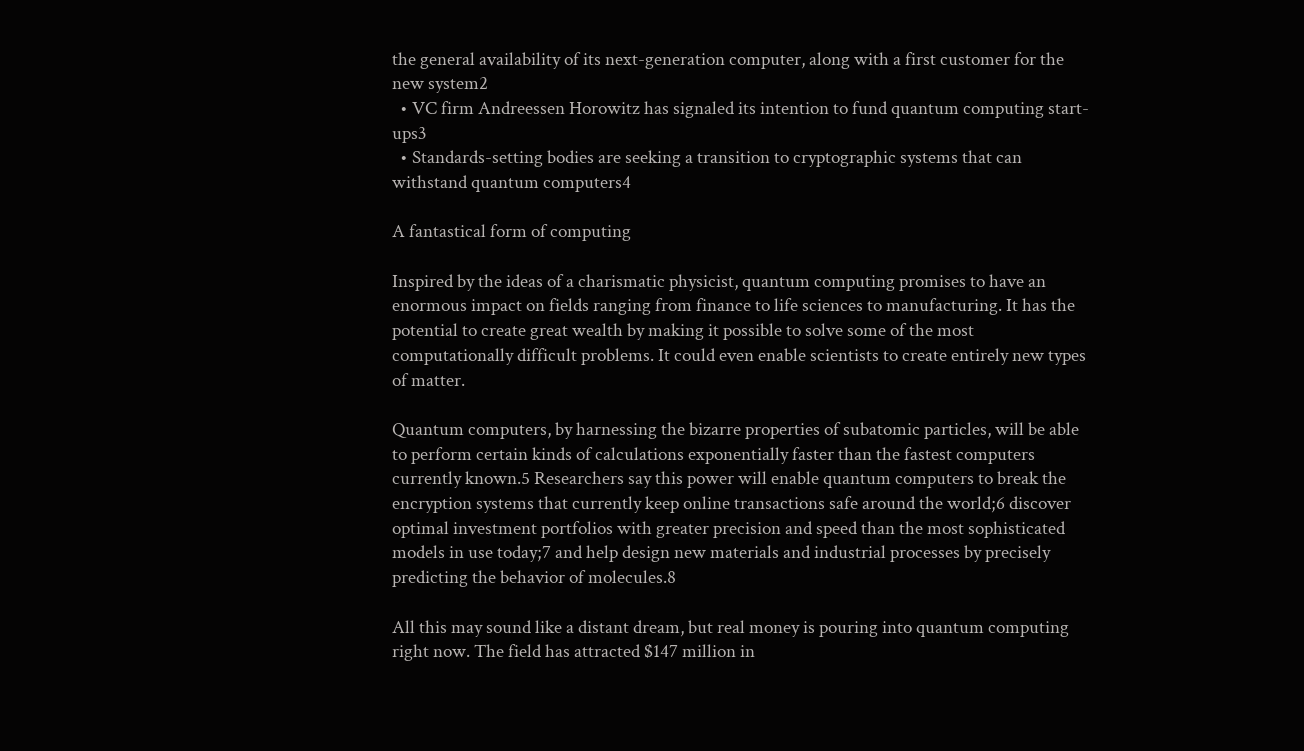the general availability of its next-generation computer, along with a first customer for the new system2
  • VC firm Andreessen Horowitz has signaled its intention to fund quantum computing start-ups3
  • Standards-setting bodies are seeking a transition to cryptographic systems that can withstand quantum computers4

A fantastical form of computing

Inspired by the ideas of a charismatic physicist, quantum computing promises to have an enormous impact on fields ranging from finance to life sciences to manufacturing. It has the potential to create great wealth by making it possible to solve some of the most computationally difficult problems. It could even enable scientists to create entirely new types of matter.

Quantum computers, by harnessing the bizarre properties of subatomic particles, will be able to perform certain kinds of calculations exponentially faster than the fastest computers currently known.5 Researchers say this power will enable quantum computers to break the encryption systems that currently keep online transactions safe around the world;6 discover optimal investment portfolios with greater precision and speed than the most sophisticated models in use today;7 and help design new materials and industrial processes by precisely predicting the behavior of molecules.8

All this may sound like a distant dream, but real money is pouring into quantum computing right now. The field has attracted $147 million in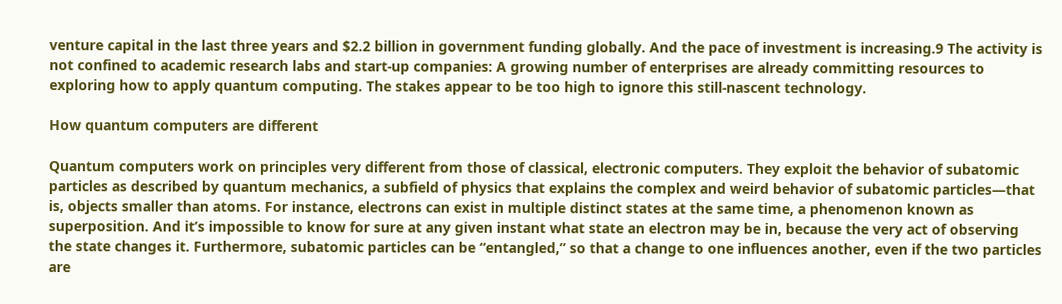venture capital in the last three years and $2.2 billion in government funding globally. And the pace of investment is increasing.9 The activity is not confined to academic research labs and start-up companies: A growing number of enterprises are already committing resources to exploring how to apply quantum computing. The stakes appear to be too high to ignore this still-nascent technology.

How quantum computers are different

Quantum computers work on principles very different from those of classical, electronic computers. They exploit the behavior of subatomic particles as described by quantum mechanics, a subfield of physics that explains the complex and weird behavior of subatomic particles—that is, objects smaller than atoms. For instance, electrons can exist in multiple distinct states at the same time, a phenomenon known as superposition. And it’s impossible to know for sure at any given instant what state an electron may be in, because the very act of observing the state changes it. Furthermore, subatomic particles can be “entangled,” so that a change to one influences another, even if the two particles are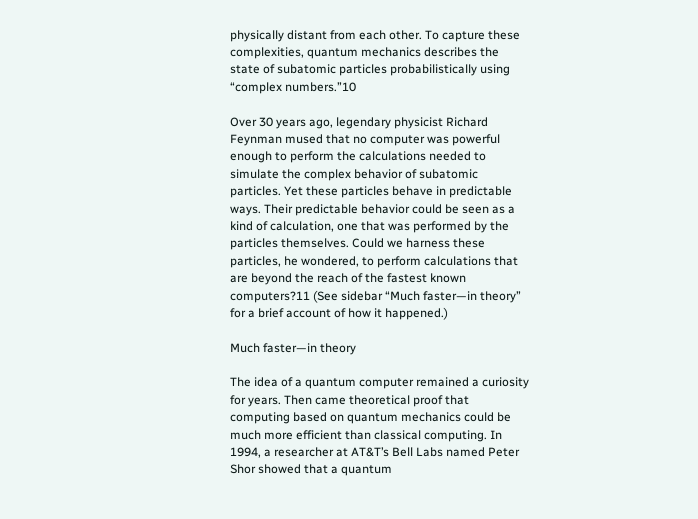physically distant from each other. To capture these complexities, quantum mechanics describes the state of subatomic particles probabilistically using “complex numbers.”10

Over 30 years ago, legendary physicist Richard Feynman mused that no computer was powerful enough to perform the calculations needed to simulate the complex behavior of subatomic particles. Yet these particles behave in predictable ways. Their predictable behavior could be seen as a kind of calculation, one that was performed by the particles themselves. Could we harness these particles, he wondered, to perform calculations that are beyond the reach of the fastest known computers?11 (See sidebar “Much faster—in theory” for a brief account of how it happened.)

Much faster—in theory

The idea of a quantum computer remained a curiosity for years. Then came theoretical proof that computing based on quantum mechanics could be much more efficient than classical computing. In 1994, a researcher at AT&T’s Bell Labs named Peter Shor showed that a quantum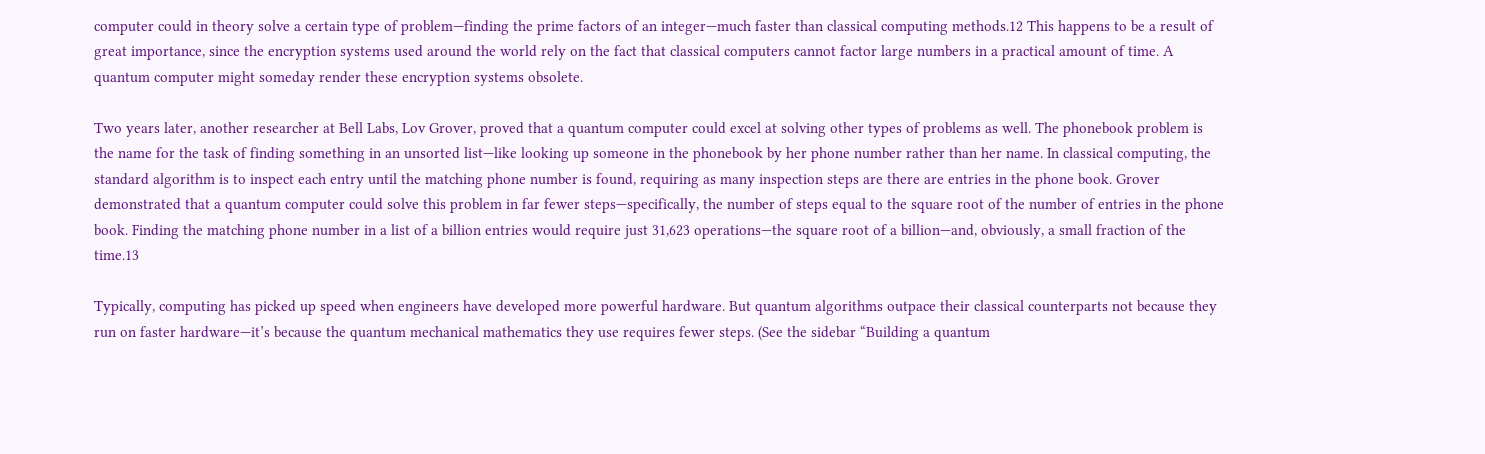computer could in theory solve a certain type of problem—finding the prime factors of an integer—much faster than classical computing methods.12 This happens to be a result of great importance, since the encryption systems used around the world rely on the fact that classical computers cannot factor large numbers in a practical amount of time. A quantum computer might someday render these encryption systems obsolete.

Two years later, another researcher at Bell Labs, Lov Grover, proved that a quantum computer could excel at solving other types of problems as well. The phonebook problem is the name for the task of finding something in an unsorted list—like looking up someone in the phonebook by her phone number rather than her name. In classical computing, the standard algorithm is to inspect each entry until the matching phone number is found, requiring as many inspection steps are there are entries in the phone book. Grover demonstrated that a quantum computer could solve this problem in far fewer steps—specifically, the number of steps equal to the square root of the number of entries in the phone book. Finding the matching phone number in a list of a billion entries would require just 31,623 operations—the square root of a billion—and, obviously, a small fraction of the time.13

Typically, computing has picked up speed when engineers have developed more powerful hardware. But quantum algorithms outpace their classical counterparts not because they run on faster hardware—it’s because the quantum mechanical mathematics they use requires fewer steps. (See the sidebar “Building a quantum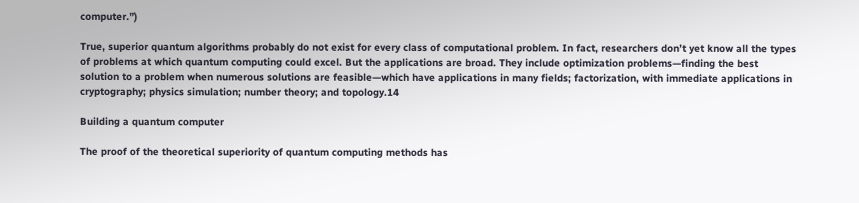computer.”)

True, superior quantum algorithms probably do not exist for every class of computational problem. In fact, researchers don’t yet know all the types of problems at which quantum computing could excel. But the applications are broad. They include optimization problems—finding the best solution to a problem when numerous solutions are feasible—which have applications in many fields; factorization, with immediate applications in cryptography; physics simulation; number theory; and topology.14

Building a quantum computer

The proof of the theoretical superiority of quantum computing methods has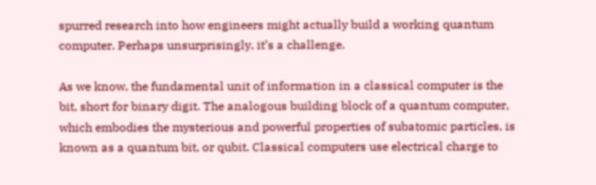spurred research into how engineers might actually build a working quantum computer. Perhaps unsurprisingly, it’s a challenge.

As we know, the fundamental unit of information in a classical computer is the bit, short for binary digit. The analogous building block of a quantum computer, which embodies the mysterious and powerful properties of subatomic particles, is known as a quantum bit, or qubit. Classical computers use electrical charge to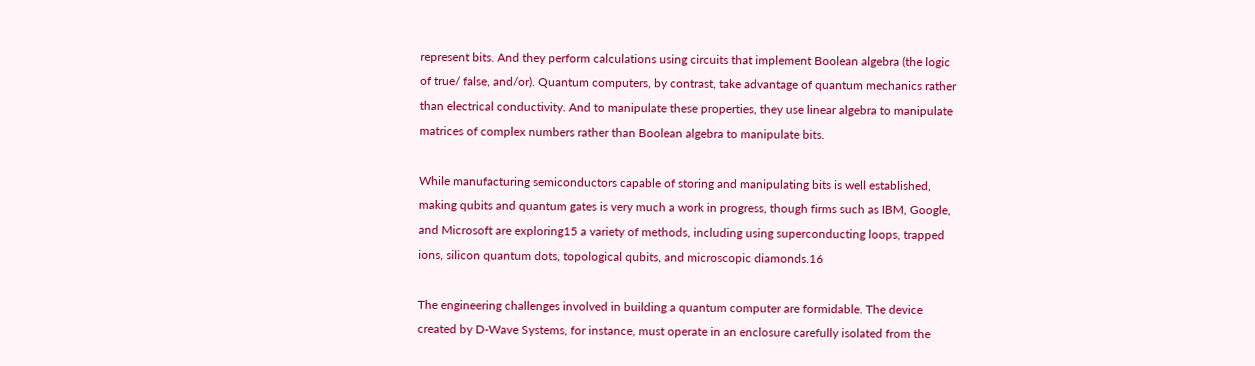represent bits. And they perform calculations using circuits that implement Boolean algebra (the logic of true/ false, and/or). Quantum computers, by contrast, take advantage of quantum mechanics rather than electrical conductivity. And to manipulate these properties, they use linear algebra to manipulate matrices of complex numbers rather than Boolean algebra to manipulate bits.

While manufacturing semiconductors capable of storing and manipulating bits is well established, making qubits and quantum gates is very much a work in progress, though firms such as IBM, Google, and Microsoft are exploring15 a variety of methods, including using superconducting loops, trapped ions, silicon quantum dots, topological qubits, and microscopic diamonds.16

The engineering challenges involved in building a quantum computer are formidable. The device created by D-Wave Systems, for instance, must operate in an enclosure carefully isolated from the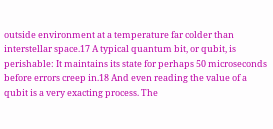outside environment at a temperature far colder than interstellar space.17 A typical quantum bit, or qubit, is perishable: It maintains its state for perhaps 50 microseconds before errors creep in.18 And even reading the value of a qubit is a very exacting process. The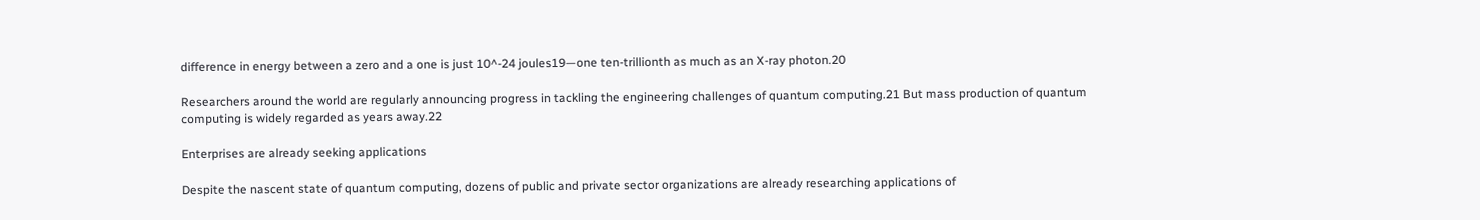difference in energy between a zero and a one is just 10^-24 joules19—one ten-trillionth as much as an X-ray photon.20

Researchers around the world are regularly announcing progress in tackling the engineering challenges of quantum computing.21 But mass production of quantum computing is widely regarded as years away.22

Enterprises are already seeking applications

Despite the nascent state of quantum computing, dozens of public and private sector organizations are already researching applications of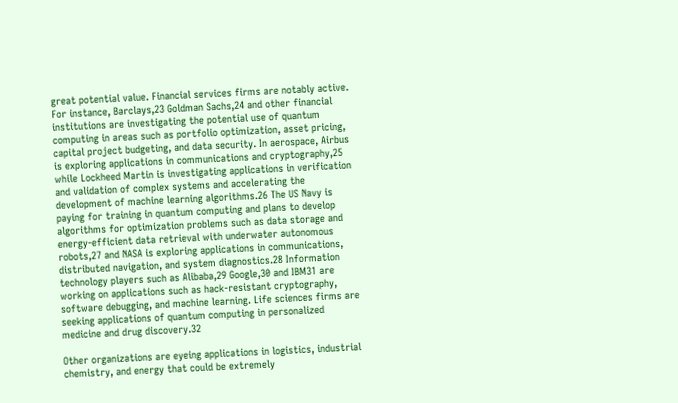great potential value. Financial services firms are notably active. For instance, Barclays,23 Goldman Sachs,24 and other financial institutions are investigating the potential use of quantum computing in areas such as portfolio optimization, asset pricing, capital project budgeting, and data security. In aerospace, Airbus is exploring applications in communications and cryptography,25 while Lockheed Martin is investigating applications in verification and validation of complex systems and accelerating the development of machine learning algorithms.26 The US Navy is paying for training in quantum computing and plans to develop algorithms for optimization problems such as data storage and energy-efficient data retrieval with underwater autonomous robots,27 and NASA is exploring applications in communications, distributed navigation, and system diagnostics.28 Information technology players such as Alibaba,29 Google,30 and IBM31 are working on applications such as hack-resistant cryptography, software debugging, and machine learning. Life sciences firms are seeking applications of quantum computing in personalized medicine and drug discovery.32

Other organizations are eyeing applications in logistics, industrial chemistry, and energy that could be extremely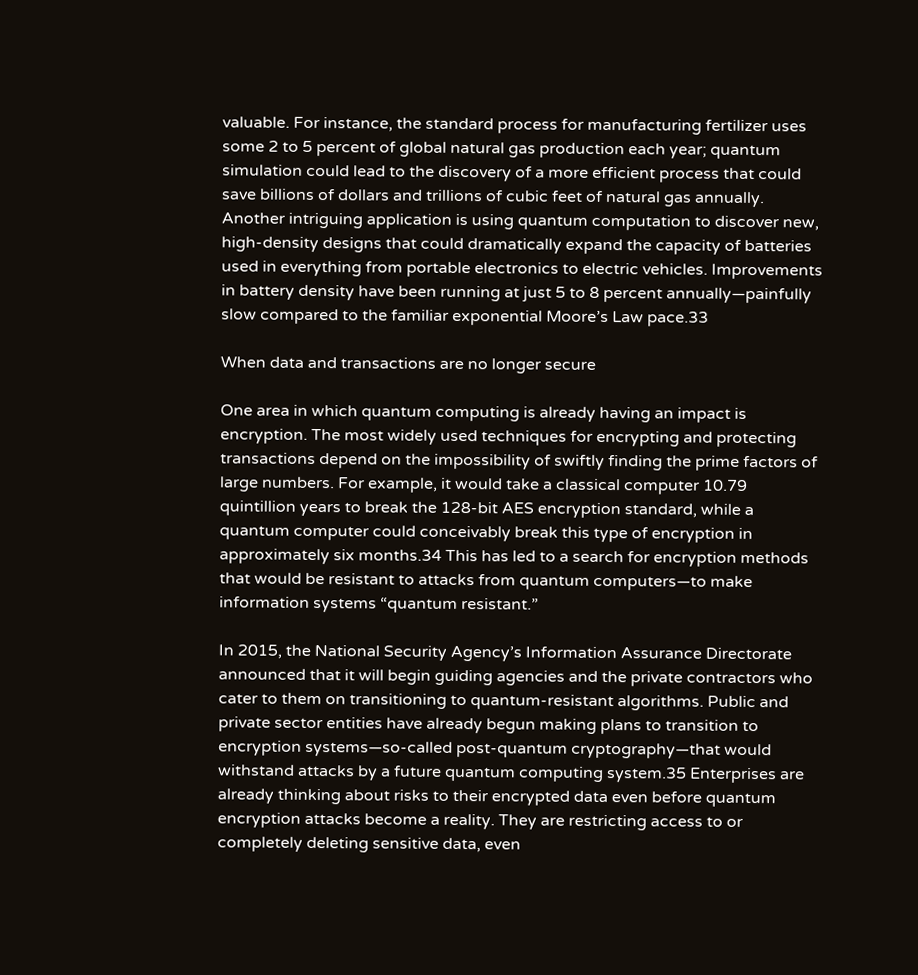valuable. For instance, the standard process for manufacturing fertilizer uses some 2 to 5 percent of global natural gas production each year; quantum simulation could lead to the discovery of a more efficient process that could save billions of dollars and trillions of cubic feet of natural gas annually. Another intriguing application is using quantum computation to discover new, high-density designs that could dramatically expand the capacity of batteries used in everything from portable electronics to electric vehicles. Improvements in battery density have been running at just 5 to 8 percent annually—painfully slow compared to the familiar exponential Moore’s Law pace.33

When data and transactions are no longer secure

One area in which quantum computing is already having an impact is encryption. The most widely used techniques for encrypting and protecting transactions depend on the impossibility of swiftly finding the prime factors of large numbers. For example, it would take a classical computer 10.79 quintillion years to break the 128-bit AES encryption standard, while a quantum computer could conceivably break this type of encryption in approximately six months.34 This has led to a search for encryption methods that would be resistant to attacks from quantum computers—to make information systems “quantum resistant.”

In 2015, the National Security Agency’s Information Assurance Directorate announced that it will begin guiding agencies and the private contractors who cater to them on transitioning to quantum-resistant algorithms. Public and private sector entities have already begun making plans to transition to encryption systems—so-called post-quantum cryptography—that would withstand attacks by a future quantum computing system.35 Enterprises are already thinking about risks to their encrypted data even before quantum encryption attacks become a reality. They are restricting access to or completely deleting sensitive data, even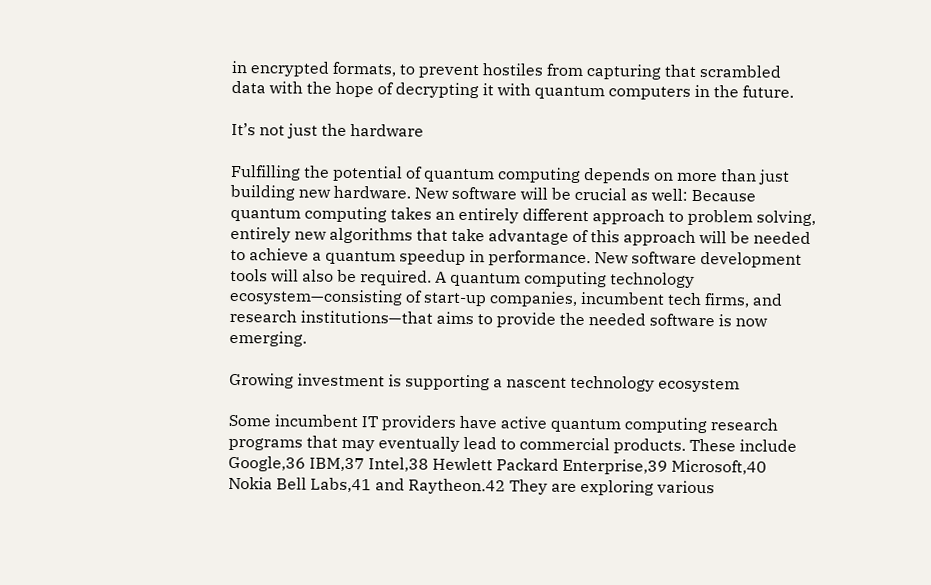in encrypted formats, to prevent hostiles from capturing that scrambled data with the hope of decrypting it with quantum computers in the future.

It’s not just the hardware

Fulfilling the potential of quantum computing depends on more than just building new hardware. New software will be crucial as well: Because quantum computing takes an entirely different approach to problem solving, entirely new algorithms that take advantage of this approach will be needed to achieve a quantum speedup in performance. New software development tools will also be required. A quantum computing technology ecosystem—consisting of start-up companies, incumbent tech firms, and research institutions—that aims to provide the needed software is now emerging.

Growing investment is supporting a nascent technology ecosystem

Some incumbent IT providers have active quantum computing research programs that may eventually lead to commercial products. These include Google,36 IBM,37 Intel,38 Hewlett Packard Enterprise,39 Microsoft,40 Nokia Bell Labs,41 and Raytheon.42 They are exploring various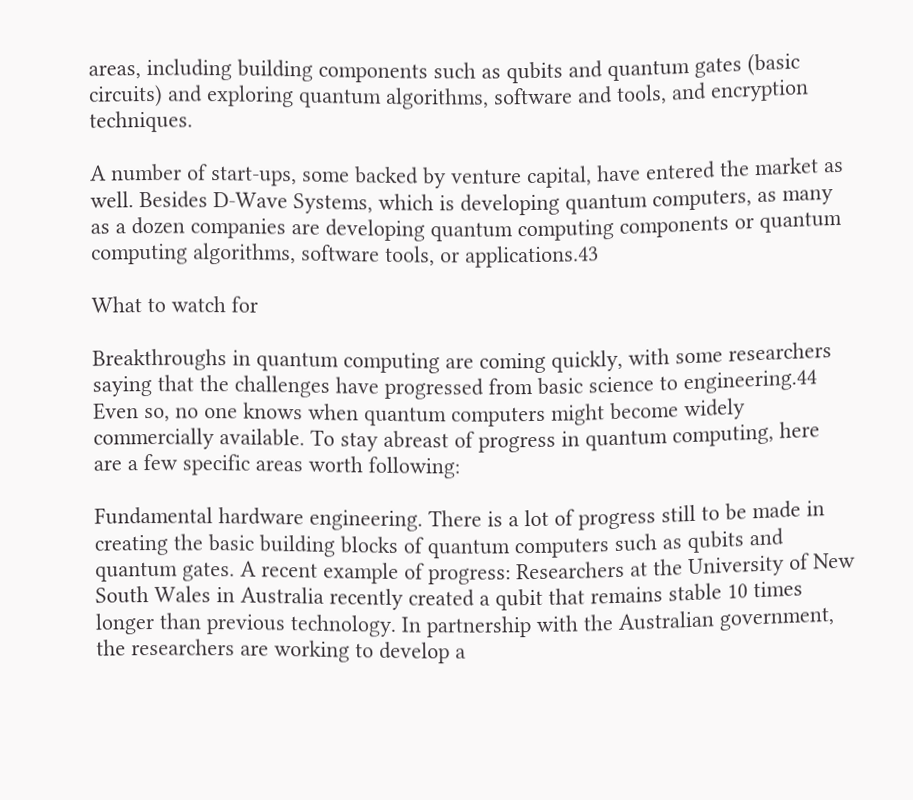areas, including building components such as qubits and quantum gates (basic circuits) and exploring quantum algorithms, software and tools, and encryption techniques.

A number of start-ups, some backed by venture capital, have entered the market as well. Besides D-Wave Systems, which is developing quantum computers, as many as a dozen companies are developing quantum computing components or quantum computing algorithms, software tools, or applications.43

What to watch for

Breakthroughs in quantum computing are coming quickly, with some researchers saying that the challenges have progressed from basic science to engineering.44 Even so, no one knows when quantum computers might become widely commercially available. To stay abreast of progress in quantum computing, here are a few specific areas worth following:

Fundamental hardware engineering. There is a lot of progress still to be made in creating the basic building blocks of quantum computers such as qubits and quantum gates. A recent example of progress: Researchers at the University of New South Wales in Australia recently created a qubit that remains stable 10 times longer than previous technology. In partnership with the Australian government, the researchers are working to develop a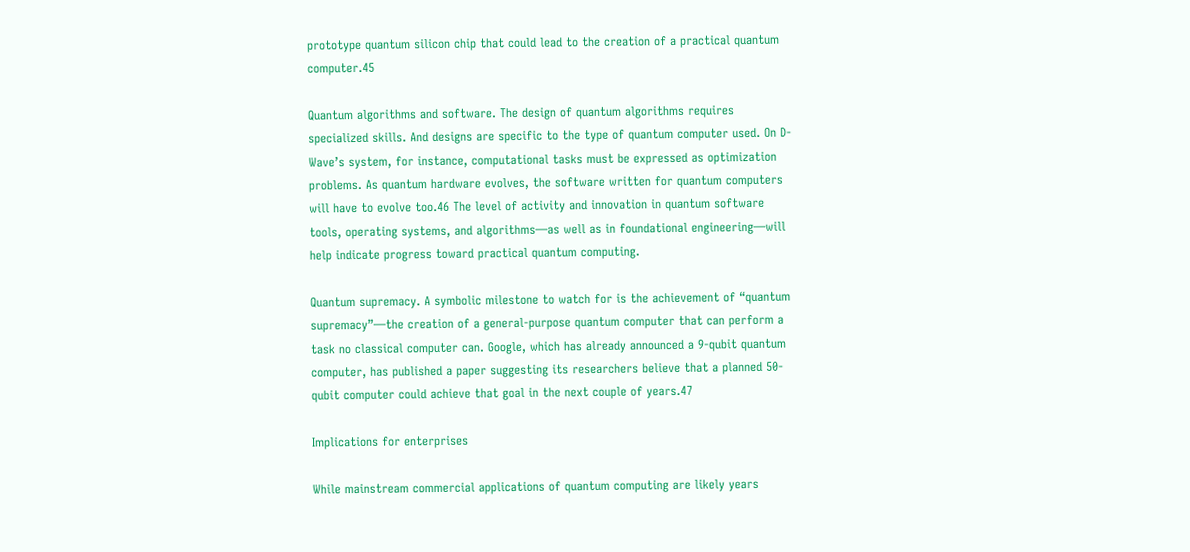prototype quantum silicon chip that could lead to the creation of a practical quantum computer.45

Quantum algorithms and software. The design of quantum algorithms requires specialized skills. And designs are specific to the type of quantum computer used. On D-Wave’s system, for instance, computational tasks must be expressed as optimization problems. As quantum hardware evolves, the software written for quantum computers will have to evolve too.46 The level of activity and innovation in quantum software tools, operating systems, and algorithms—as well as in foundational engineering—will help indicate progress toward practical quantum computing.

Quantum supremacy. A symbolic milestone to watch for is the achievement of “quantum supremacy”—the creation of a general-purpose quantum computer that can perform a task no classical computer can. Google, which has already announced a 9-qubit quantum computer, has published a paper suggesting its researchers believe that a planned 50-qubit computer could achieve that goal in the next couple of years.47

Implications for enterprises

While mainstream commercial applications of quantum computing are likely years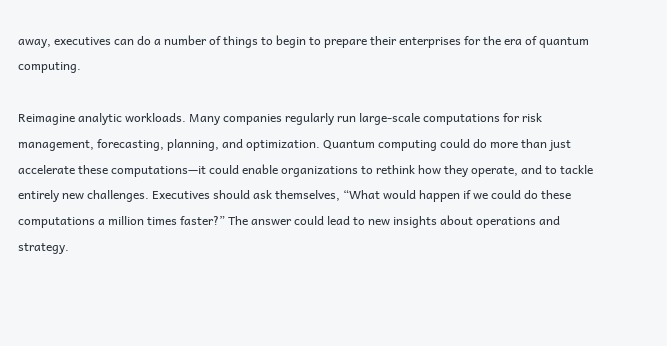away, executives can do a number of things to begin to prepare their enterprises for the era of quantum computing.

Reimagine analytic workloads. Many companies regularly run large-scale computations for risk management, forecasting, planning, and optimization. Quantum computing could do more than just accelerate these computations—it could enable organizations to rethink how they operate, and to tackle entirely new challenges. Executives should ask themselves, “What would happen if we could do these computations a million times faster?” The answer could lead to new insights about operations and strategy.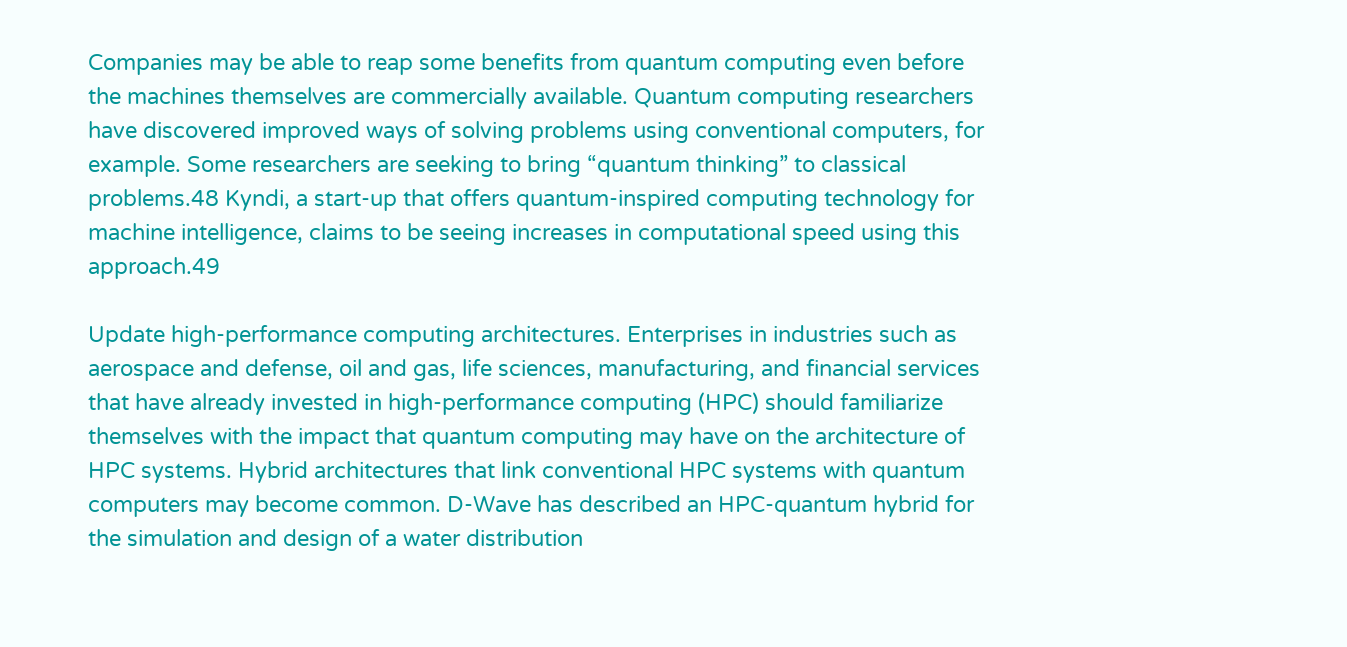Companies may be able to reap some benefits from quantum computing even before the machines themselves are commercially available. Quantum computing researchers have discovered improved ways of solving problems using conventional computers, for example. Some researchers are seeking to bring “quantum thinking” to classical problems.48 Kyndi, a start-up that offers quantum-inspired computing technology for machine intelligence, claims to be seeing increases in computational speed using this approach.49

Update high-performance computing architectures. Enterprises in industries such as aerospace and defense, oil and gas, life sciences, manufacturing, and financial services that have already invested in high-performance computing (HPC) should familiarize themselves with the impact that quantum computing may have on the architecture of HPC systems. Hybrid architectures that link conventional HPC systems with quantum computers may become common. D-Wave has described an HPC-quantum hybrid for the simulation and design of a water distribution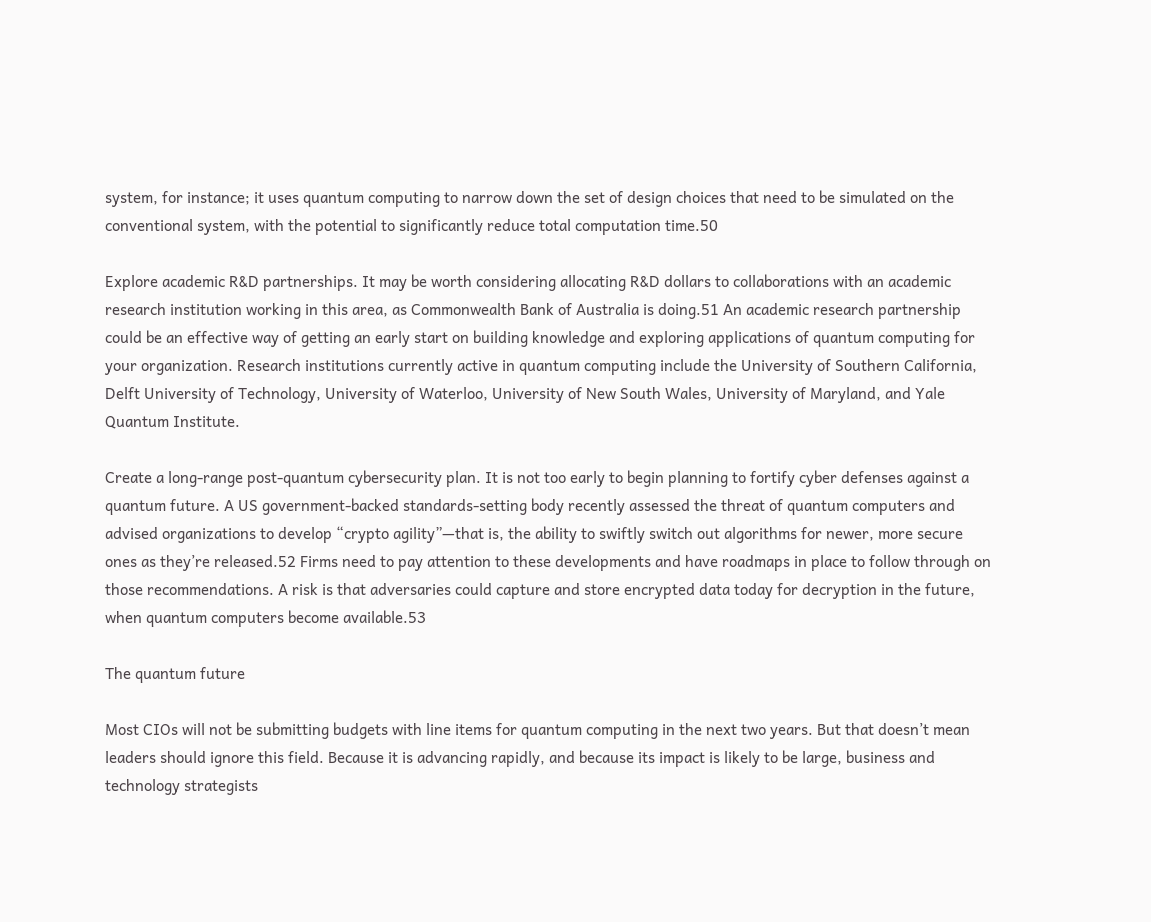system, for instance; it uses quantum computing to narrow down the set of design choices that need to be simulated on the conventional system, with the potential to significantly reduce total computation time.50

Explore academic R&D partnerships. It may be worth considering allocating R&D dollars to collaborations with an academic research institution working in this area, as Commonwealth Bank of Australia is doing.51 An academic research partnership could be an effective way of getting an early start on building knowledge and exploring applications of quantum computing for your organization. Research institutions currently active in quantum computing include the University of Southern California, Delft University of Technology, University of Waterloo, University of New South Wales, University of Maryland, and Yale Quantum Institute.

Create a long-range post-quantum cybersecurity plan. It is not too early to begin planning to fortify cyber defenses against a quantum future. A US government-backed standards-setting body recently assessed the threat of quantum computers and advised organizations to develop “crypto agility”—that is, the ability to swiftly switch out algorithms for newer, more secure ones as they’re released.52 Firms need to pay attention to these developments and have roadmaps in place to follow through on those recommendations. A risk is that adversaries could capture and store encrypted data today for decryption in the future, when quantum computers become available.53

The quantum future

Most CIOs will not be submitting budgets with line items for quantum computing in the next two years. But that doesn’t mean leaders should ignore this field. Because it is advancing rapidly, and because its impact is likely to be large, business and technology strategists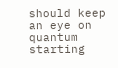should keep an eye on quantum starting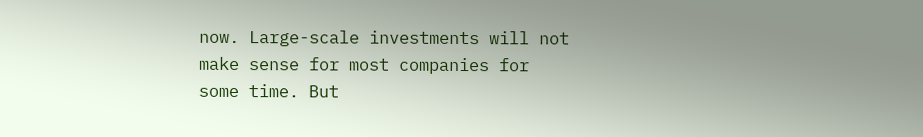now. Large-scale investments will not make sense for most companies for some time. But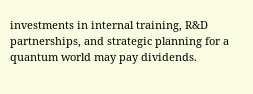investments in internal training, R&D partnerships, and strategic planning for a quantum world may pay dividends.